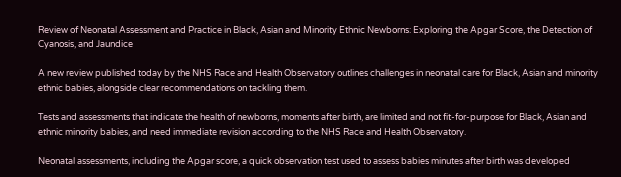Review of Neonatal Assessment and Practice in Black, Asian and Minority Ethnic Newborns: Exploring the Apgar Score, the Detection of Cyanosis, and Jaundice

A new review published today by the NHS Race and Health Observatory outlines challenges in neonatal care for Black, Asian and minority ethnic babies, alongside clear recommendations on tackling them.

Tests and assessments that indicate the health of newborns, moments after birth, are limited and not fit-for-purpose for Black, Asian and ethnic minority babies, and need immediate revision according to the NHS Race and Health Observatory.

Neonatal assessments, including the Apgar score, a quick observation test used to assess babies minutes after birth was developed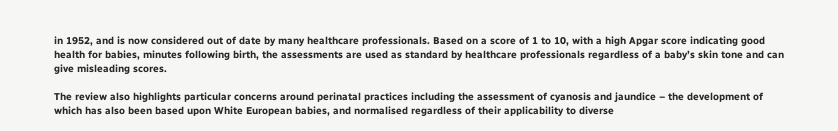in 1952, and is now considered out of date by many healthcare professionals. Based on a score of 1 to 10, with a high Apgar score indicating good health for babies, minutes following birth, the assessments are used as standard by healthcare professionals regardless of a baby’s skin tone and can give misleading scores.

The review also highlights particular concerns around perinatal practices including the assessment of cyanosis and jaundice – the development of which has also been based upon White European babies, and normalised regardless of their applicability to diverse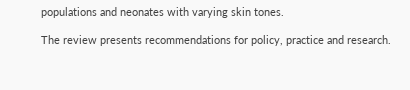populations and neonates with varying skin tones.

The review presents recommendations for policy, practice and research.